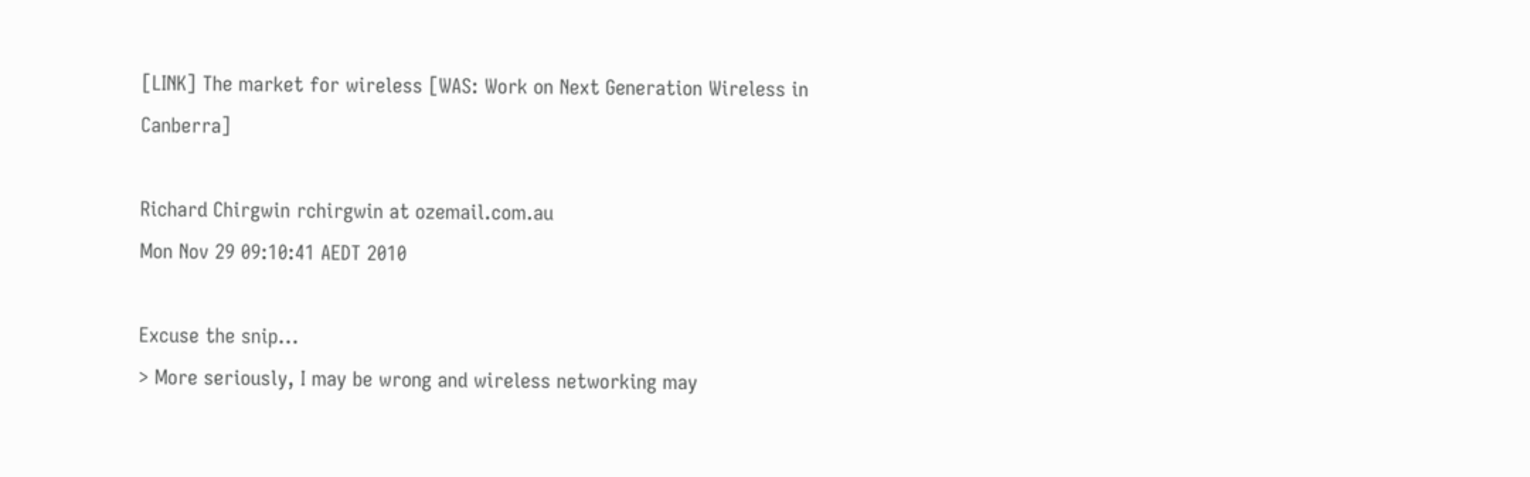[LINK] The market for wireless [WAS: Work on Next Generation Wireless in Canberra]

Richard Chirgwin rchirgwin at ozemail.com.au
Mon Nov 29 09:10:41 AEDT 2010

Excuse the snip...
> More seriously, I may be wrong and wireless networking may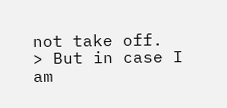not take off.
> But in case I am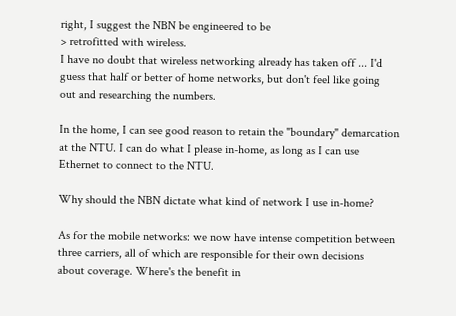right, I suggest the NBN be engineered to be
> retrofitted with wireless.
I have no doubt that wireless networking already has taken off ... I'd
guess that half or better of home networks, but don't feel like going
out and researching the numbers.

In the home, I can see good reason to retain the "boundary" demarcation
at the NTU. I can do what I please in-home, as long as I can use
Ethernet to connect to the NTU.

Why should the NBN dictate what kind of network I use in-home?

As for the mobile networks: we now have intense competition between
three carriers, all of which are responsible for their own decisions
about coverage. Where's the benefit in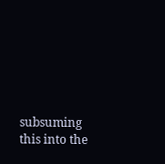subsuming this into the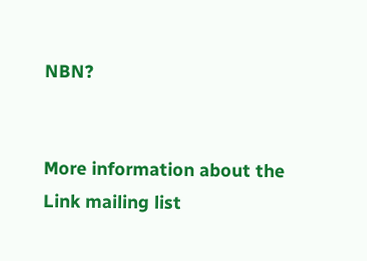NBN?


More information about the Link mailing list